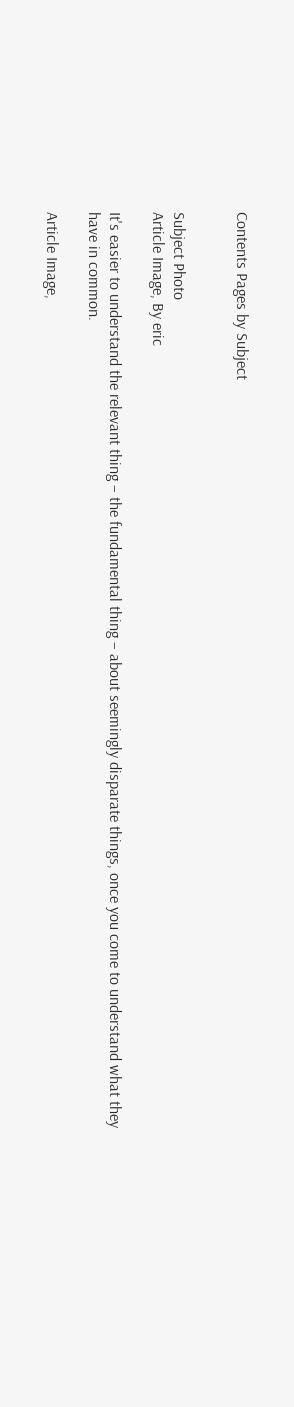Contents Pages by Subject


Subject Photo
Article Image, By eric

It's easier to understand the relevant thing – the fundamental thing – about seemingly disparate things, once you come to understand what they have in common.

Article Image,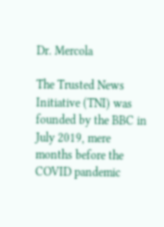Dr. Mercola

The Trusted News Initiative (TNI) was founded by the BBC in July 2019, mere months before the COVID pandemic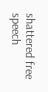shattered free speech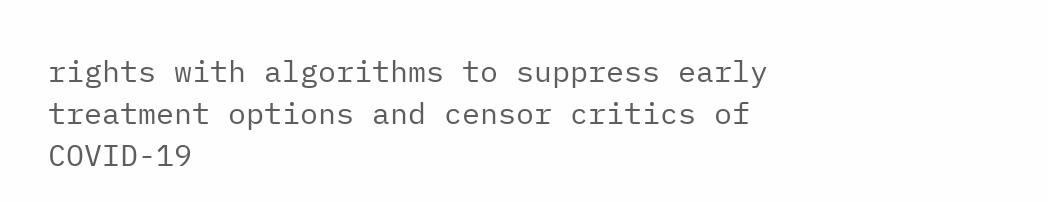rights with algorithms to suppress early treatment options and censor critics of COVID-19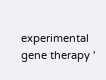experimental gene therapy '